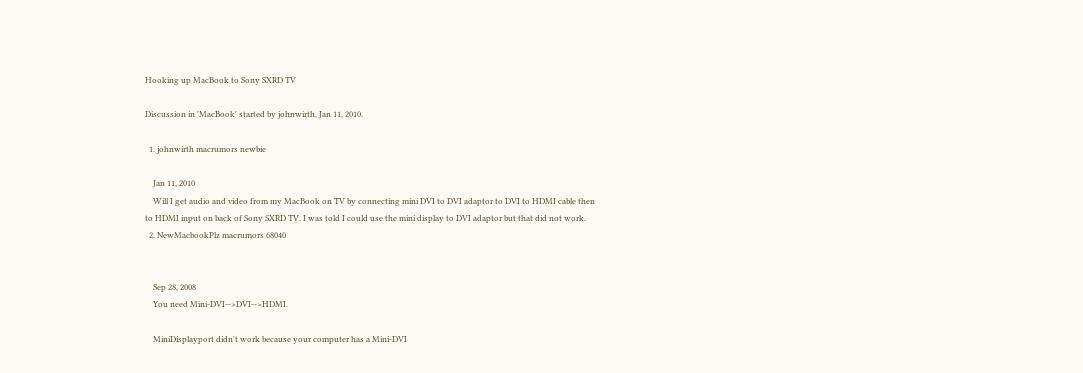Hooking up MacBook to Sony SXRD TV

Discussion in 'MacBook' started by johnwirth, Jan 11, 2010.

  1. johnwirth macrumors newbie

    Jan 11, 2010
    Will I get audio and video from my MacBook on TV by connecting mini DVI to DVI adaptor to DVI to HDMI cable then to HDMI input on back of Sony SXRD TV. I was told I could use the mini display to DVI adaptor but that did not work.
  2. NewMacbookPlz macrumors 68040


    Sep 28, 2008
    You need Mini-DVI-->DVI-->HDMI.

    MiniDisplayport didn't work because your computer has a Mini-DVI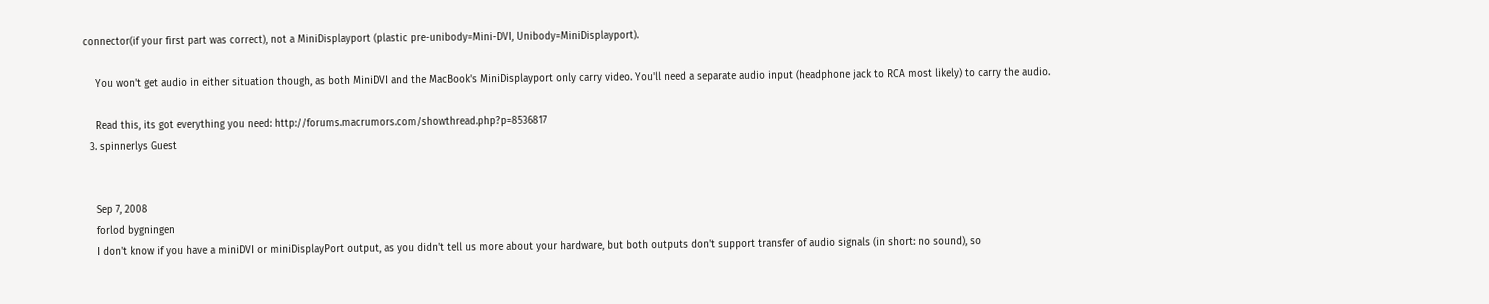connector(if your first part was correct), not a MiniDisplayport (plastic pre-unibody=Mini-DVI, Unibody=MiniDisplayport).

    You won't get audio in either situation though, as both MiniDVI and the MacBook's MiniDisplayport only carry video. You'll need a separate audio input (headphone jack to RCA most likely) to carry the audio.

    Read this, its got everything you need: http://forums.macrumors.com/showthread.php?p=8536817
  3. spinnerlys Guest


    Sep 7, 2008
    forlod bygningen
    I don't know if you have a miniDVI or miniDisplayPort output, as you didn't tell us more about your hardware, but both outputs don't support transfer of audio signals (in short: no sound), so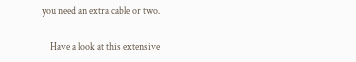you need an extra cable or two.

    Have a look at this extensive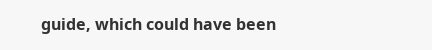guide, which could have been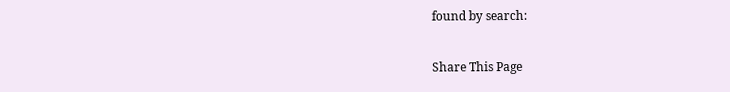found by search:

Share This Page